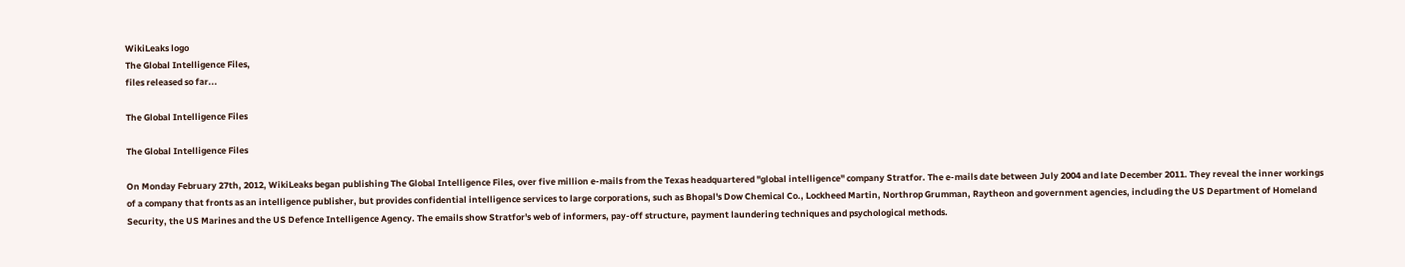WikiLeaks logo
The Global Intelligence Files,
files released so far...

The Global Intelligence Files

The Global Intelligence Files

On Monday February 27th, 2012, WikiLeaks began publishing The Global Intelligence Files, over five million e-mails from the Texas headquartered "global intelligence" company Stratfor. The e-mails date between July 2004 and late December 2011. They reveal the inner workings of a company that fronts as an intelligence publisher, but provides confidential intelligence services to large corporations, such as Bhopal's Dow Chemical Co., Lockheed Martin, Northrop Grumman, Raytheon and government agencies, including the US Department of Homeland Security, the US Marines and the US Defence Intelligence Agency. The emails show Stratfor's web of informers, pay-off structure, payment laundering techniques and psychological methods.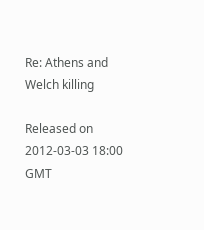Re: Athens and Welch killing

Released on 2012-03-03 18:00 GMT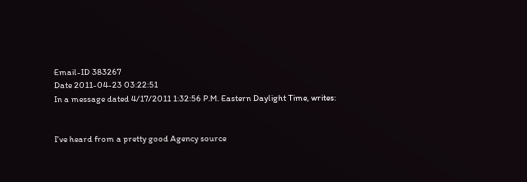Email-ID 383267
Date 2011-04-23 03:22:51
In a message dated 4/17/2011 1:32:56 P.M. Eastern Daylight Time, writes:


I've heard from a pretty good Agency source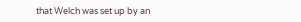that Welch was set up by an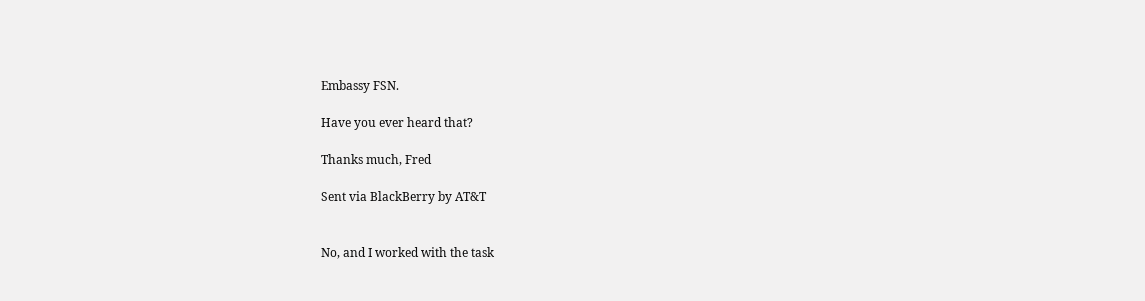Embassy FSN.

Have you ever heard that?

Thanks much, Fred

Sent via BlackBerry by AT&T


No, and I worked with the task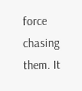force chasing them. It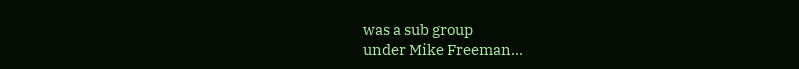was a sub group
under Mike Freeman...